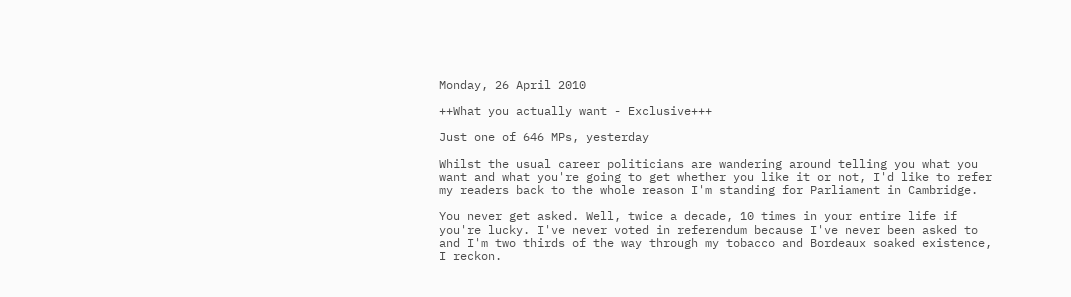Monday, 26 April 2010

++What you actually want - Exclusive+++

Just one of 646 MPs, yesterday

Whilst the usual career politicians are wandering around telling you what you want and what you're going to get whether you like it or not, I'd like to refer my readers back to the whole reason I'm standing for Parliament in Cambridge.

You never get asked. Well, twice a decade, 10 times in your entire life if you're lucky. I've never voted in referendum because I've never been asked to and I'm two thirds of the way through my tobacco and Bordeaux soaked existence, I reckon.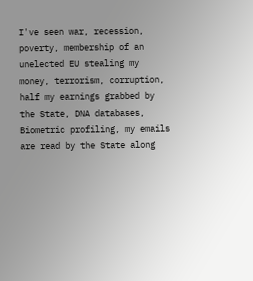I've seen war, recession, poverty, membership of an unelected EU stealing my money, terrorism, corruption, half my earnings grabbed by the State, DNA databases, Biometric profiling, my emails are read by the State along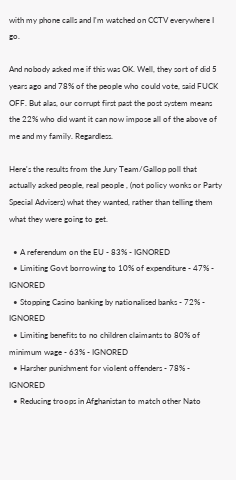with my phone calls and I'm watched on CCTV everywhere I go.

And nobody asked me if this was OK. Well, they sort of did 5 years ago and 78% of the people who could vote, said FUCK OFF. But alas, our corrupt first past the post system means the 22% who did want it can now impose all of the above of me and my family. Regardless.

Here's the results from the Jury Team/Gallop poll that actually asked people, real people , (not policy wonks or Party Special Advisers) what they wanted, rather than telling them what they were going to get.

  • A referendum on the EU - 83% - IGNORED
  • Limiting Govt borrowing to 10% of expenditure - 47% - IGNORED
  • Stopping Casino banking by nationalised banks - 72% - IGNORED
  • Limiting benefits to no children claimants to 80% of minimum wage - 63% - IGNORED
  • Harsher punishment for violent offenders - 78% - IGNORED
  • Reducing troops in Afghanistan to match other Nato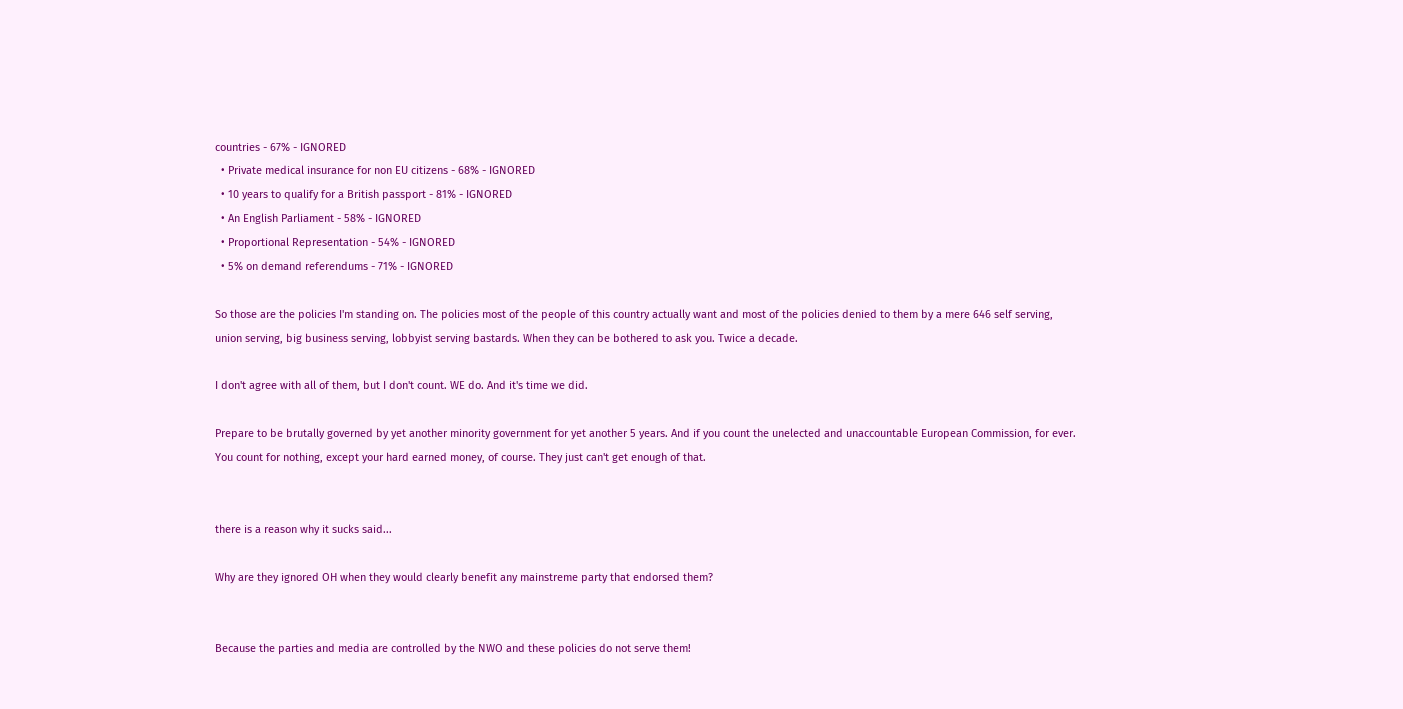countries - 67% - IGNORED
  • Private medical insurance for non EU citizens - 68% - IGNORED
  • 10 years to qualify for a British passport - 81% - IGNORED
  • An English Parliament - 58% - IGNORED
  • Proportional Representation - 54% - IGNORED
  • 5% on demand referendums - 71% - IGNORED

So those are the policies I'm standing on. The policies most of the people of this country actually want and most of the policies denied to them by a mere 646 self serving, union serving, big business serving, lobbyist serving bastards. When they can be bothered to ask you. Twice a decade.

I don't agree with all of them, but I don't count. WE do. And it's time we did.

Prepare to be brutally governed by yet another minority government for yet another 5 years. And if you count the unelected and unaccountable European Commission, for ever. You count for nothing, except your hard earned money, of course. They just can't get enough of that.


there is a reason why it sucks said...

Why are they ignored OH when they would clearly benefit any mainstreme party that endorsed them?


Because the parties and media are controlled by the NWO and these policies do not serve them!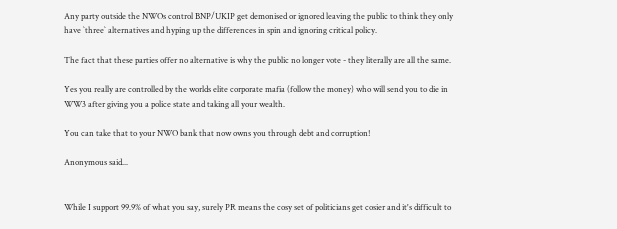Any party outside the NWOs control BNP/UKIP get demonised or ignored leaving the public to think they only have `three` alternatives and hyping up the differences in spin and ignoring critical policy.

The fact that these parties offer no alternative is why the public no longer vote - they literally are all the same.

Yes you really are controlled by the worlds elite corporate mafia (follow the money) who will send you to die in WW3 after giving you a police state and taking all your wealth.

You can take that to your NWO bank that now owns you through debt and corruption!

Anonymous said...


While I support 99.9% of what you say, surely PR means the cosy set of politicians get cosier and it's difficult to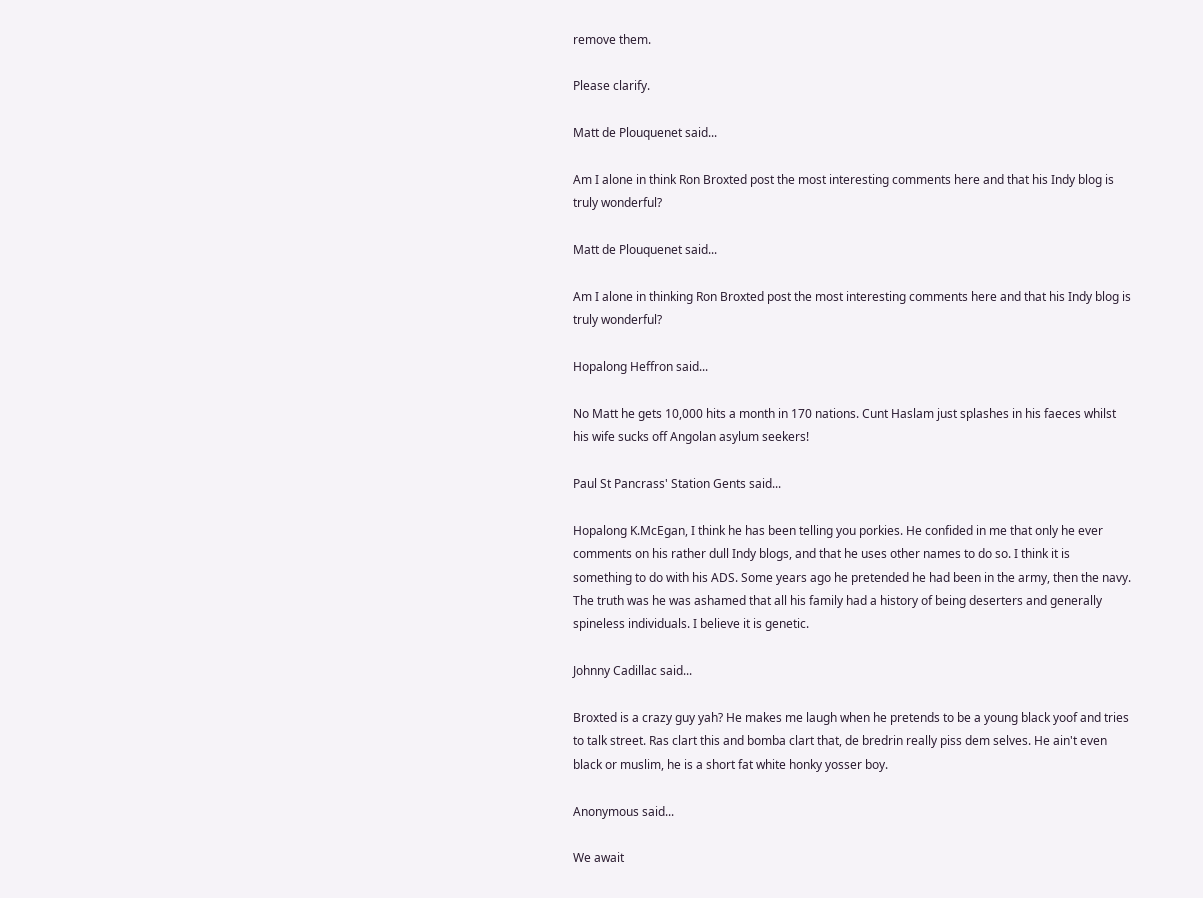remove them.

Please clarify.

Matt de Plouquenet said...

Am I alone in think Ron Broxted post the most interesting comments here and that his Indy blog is truly wonderful?

Matt de Plouquenet said...

Am I alone in thinking Ron Broxted post the most interesting comments here and that his Indy blog is truly wonderful?

Hopalong Heffron said...

No Matt he gets 10,000 hits a month in 170 nations. Cunt Haslam just splashes in his faeces whilst his wife sucks off Angolan asylum seekers!

Paul St Pancrass' Station Gents said...

Hopalong K.McEgan, I think he has been telling you porkies. He confided in me that only he ever comments on his rather dull Indy blogs, and that he uses other names to do so. I think it is something to do with his ADS. Some years ago he pretended he had been in the army, then the navy. The truth was he was ashamed that all his family had a history of being deserters and generally spineless individuals. I believe it is genetic.

Johnny Cadillac said...

Broxted is a crazy guy yah? He makes me laugh when he pretends to be a young black yoof and tries to talk street. Ras clart this and bomba clart that, de bredrin really piss dem selves. He ain't even black or muslim, he is a short fat white honky yosser boy.

Anonymous said...

We await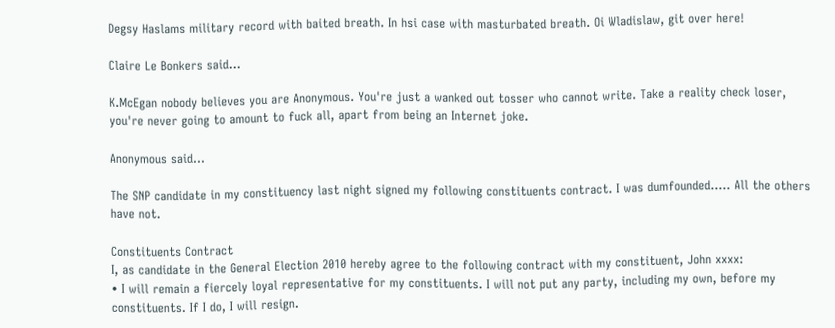Degsy Haslams military record with baited breath. In hsi case with masturbated breath. Oi Wladislaw, git over here!

Claire Le Bonkers said...

K.McEgan nobody believes you are Anonymous. You're just a wanked out tosser who cannot write. Take a reality check loser, you're never going to amount to fuck all, apart from being an Internet joke.

Anonymous said...

The SNP candidate in my constituency last night signed my following constituents contract. I was dumfounded..... All the others have not.

Constituents Contract
I, as candidate in the General Election 2010 hereby agree to the following contract with my constituent, John xxxx:
• I will remain a fiercely loyal representative for my constituents. I will not put any party, including my own, before my constituents. If I do, I will resign.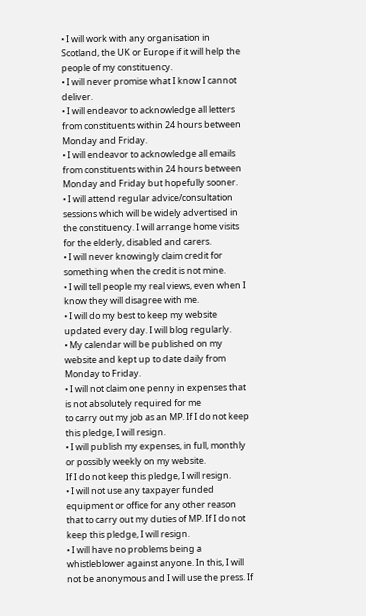• I will work with any organisation in Scotland, the UK or Europe if it will help the people of my constituency.
• I will never promise what I know I cannot deliver.
• I will endeavor to acknowledge all letters from constituents within 24 hours between Monday and Friday.
• I will endeavor to acknowledge all emails from constituents within 24 hours between Monday and Friday but hopefully sooner.
• I will attend regular advice/consultation sessions which will be widely advertised in the constituency. I will arrange home visits for the elderly, disabled and carers.
• I will never knowingly claim credit for something when the credit is not mine.
• I will tell people my real views, even when I know they will disagree with me.
• I will do my best to keep my website updated every day. I will blog regularly.
• My calendar will be published on my website and kept up to date daily from
Monday to Friday.
• I will not claim one penny in expenses that is not absolutely required for me
to carry out my job as an MP. If I do not keep this pledge, I will resign.
• I will publish my expenses, in full, monthly or possibly weekly on my website.
If I do not keep this pledge, I will resign.
• I will not use any taxpayer funded equipment or office for any other reason that to carry out my duties of MP. If I do not keep this pledge, I will resign.
• I will have no problems being a whistleblower against anyone. In this, I will not be anonymous and I will use the press. If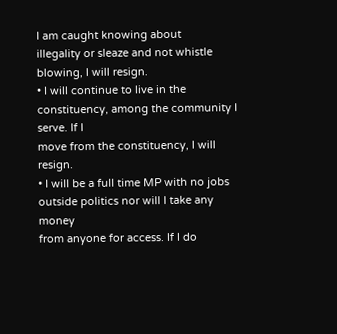I am caught knowing about
illegality or sleaze and not whistle blowing, I will resign.
• I will continue to live in the constituency, among the community I serve. If I
move from the constituency, I will resign.
• I will be a full time MP with no jobs outside politics nor will I take any money
from anyone for access. If I do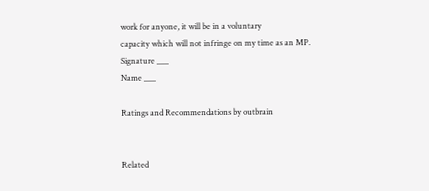work for anyone, it will be in a voluntary
capacity which will not infringe on my time as an MP.
Signature ___
Name ___

Ratings and Recommendations by outbrain


Related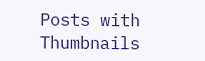Posts with Thumbnails